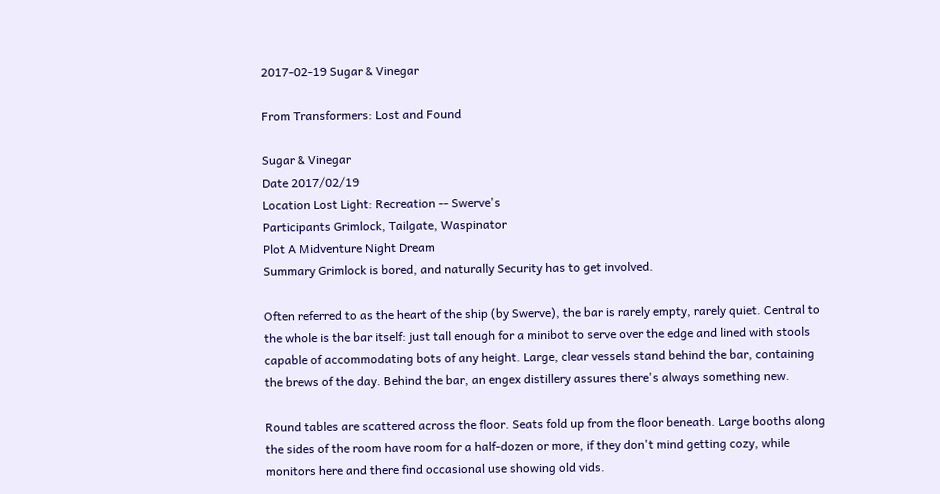2017-02-19 Sugar & Vinegar

From Transformers: Lost and Found

Sugar & Vinegar
Date 2017/02/19
Location Lost Light: Recreation -- Swerve's
Participants Grimlock, Tailgate, Waspinator
Plot A Midventure Night Dream
Summary Grimlock is bored, and naturally Security has to get involved.

Often referred to as the heart of the ship (by Swerve), the bar is rarely empty, rarely quiet. Central to the whole is the bar itself: just tall enough for a minibot to serve over the edge and lined with stools capable of accommodating bots of any height. Large, clear vessels stand behind the bar, containing the brews of the day. Behind the bar, an engex distillery assures there's always something new.

Round tables are scattered across the floor. Seats fold up from the floor beneath. Large booths along the sides of the room have room for a half-dozen or more, if they don't mind getting cozy, while monitors here and there find occasional use showing old vids.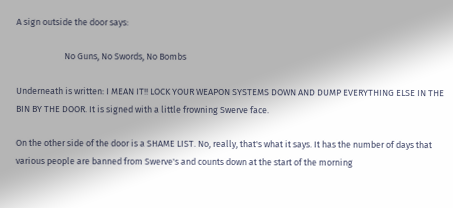A sign outside the door says:

                        No Guns, No Swords, No Bombs

Underneath is written: I MEAN IT!! LOCK YOUR WEAPON SYSTEMS DOWN AND DUMP EVERYTHING ELSE IN THE BIN BY THE DOOR. It is signed with a little frowning Swerve face.

On the other side of the door is a SHAME LIST. No, really, that's what it says. It has the number of days that various people are banned from Swerve's and counts down at the start of the morning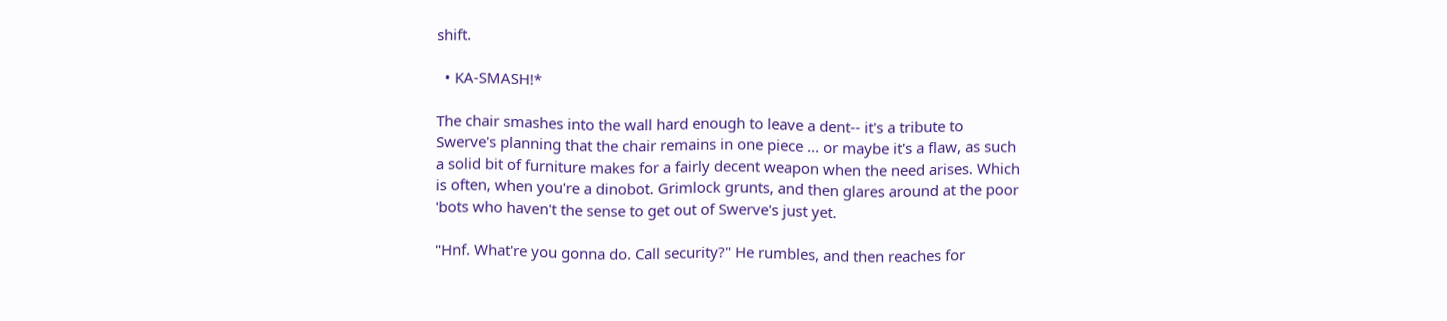shift.

  • KA-SMASH!*

The chair smashes into the wall hard enough to leave a dent-- it's a tribute to Swerve's planning that the chair remains in one piece ... or maybe it's a flaw, as such a solid bit of furniture makes for a fairly decent weapon when the need arises. Which is often, when you're a dinobot. Grimlock grunts, and then glares around at the poor 'bots who haven't the sense to get out of Swerve's just yet.

"Hnf. What're you gonna do. Call security?" He rumbles, and then reaches for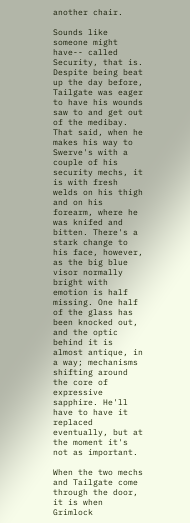another chair.

Sounds like someone might have-- called Security, that is. Despite being beat up the day before, Tailgate was eager to have his wounds saw to and get out of the medibay. That said, when he makes his way to Swerve's with a couple of his security mechs, it is with fresh welds on his thigh and on his forearm, where he was knifed and bitten. There's a stark change to his face, however, as the big blue visor normally bright with emotion is half missing. One half of the glass has been knocked out, and the optic behind it is almost antique, in a way; mechanisms shifting around the core of expressive sapphire. He'll have to have it replaced eventually, but at the moment it's not as important.

When the two mechs and Tailgate come through the door, it is when Grimlock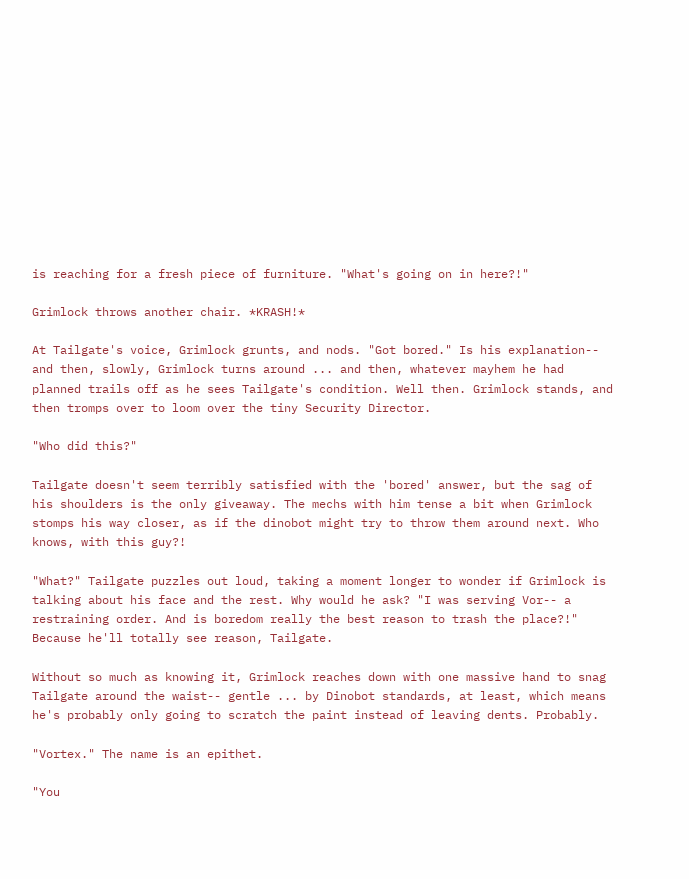is reaching for a fresh piece of furniture. "What's going on in here?!"

Grimlock throws another chair. *KRASH!*

At Tailgate's voice, Grimlock grunts, and nods. "Got bored." Is his explanation-- and then, slowly, Grimlock turns around ... and then, whatever mayhem he had planned trails off as he sees Tailgate's condition. Well then. Grimlock stands, and then tromps over to loom over the tiny Security Director.

"Who did this?"

Tailgate doesn't seem terribly satisfied with the 'bored' answer, but the sag of his shoulders is the only giveaway. The mechs with him tense a bit when Grimlock stomps his way closer, as if the dinobot might try to throw them around next. Who knows, with this guy?!

"What?" Tailgate puzzles out loud, taking a moment longer to wonder if Grimlock is talking about his face and the rest. Why would he ask? "I was serving Vor-- a restraining order. And is boredom really the best reason to trash the place?!" Because he'll totally see reason, Tailgate.

Without so much as knowing it, Grimlock reaches down with one massive hand to snag Tailgate around the waist-- gentle ... by Dinobot standards, at least, which means he's probably only going to scratch the paint instead of leaving dents. Probably.

"Vortex." The name is an epithet.

"You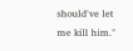should've let me kill him."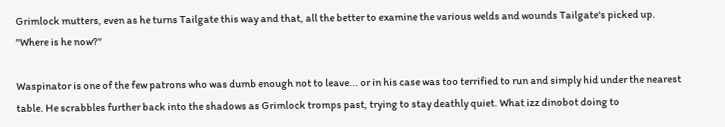Grimlock mutters, even as he turns Tailgate this way and that, all the better to examine the various welds and wounds Tailgate's picked up. "Where is he now?"

Waspinator is one of the few patrons who was dumb enough not to leave... or in his case was too terrified to run and simply hid under the nearest table. He scrabbles further back into the shadows as Grimlock tromps past, trying to stay deathly quiet. What izz dinobot doing to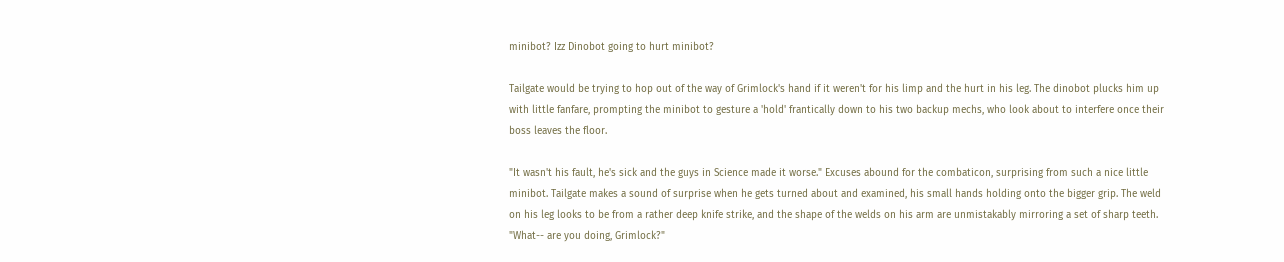minibot? Izz Dinobot going to hurt minibot?

Tailgate would be trying to hop out of the way of Grimlock's hand if it weren't for his limp and the hurt in his leg. The dinobot plucks him up with little fanfare, prompting the minibot to gesture a 'hold' frantically down to his two backup mechs, who look about to interfere once their boss leaves the floor.

"It wasn't his fault, he's sick and the guys in Science made it worse." Excuses abound for the combaticon, surprising from such a nice little minibot. Tailgate makes a sound of surprise when he gets turned about and examined, his small hands holding onto the bigger grip. The weld on his leg looks to be from a rather deep knife strike, and the shape of the welds on his arm are unmistakably mirroring a set of sharp teeth. "What-- are you doing, Grimlock?"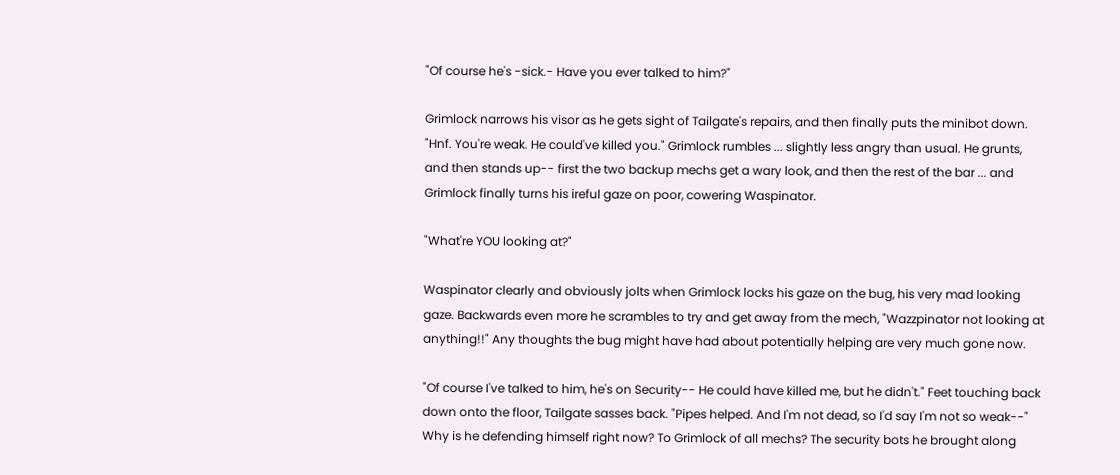"Of course he's -sick.- Have you ever talked to him?"

Grimlock narrows his visor as he gets sight of Tailgate's repairs, and then finally puts the minibot down. "Hnf. You're weak. He could've killed you." Grimlock rumbles ... slightly less angry than usual. He grunts, and then stands up-- first the two backup mechs get a wary look, and then the rest of the bar ... and Grimlock finally turns his ireful gaze on poor, cowering Waspinator.

"What're YOU looking at?"

Waspinator clearly and obviously jolts when Grimlock locks his gaze on the bug, his very mad looking gaze. Backwards even more he scrambles to try and get away from the mech, "Wazzpinator not looking at anything!!" Any thoughts the bug might have had about potentially helping are very much gone now.

"Of course I've talked to him, he's on Security-- He could have killed me, but he didn't." Feet touching back down onto the floor, Tailgate sasses back. "Pipes helped. And I'm not dead, so I'd say I'm not so weak--" Why is he defending himself right now? To Grimlock of all mechs? The security bots he brought along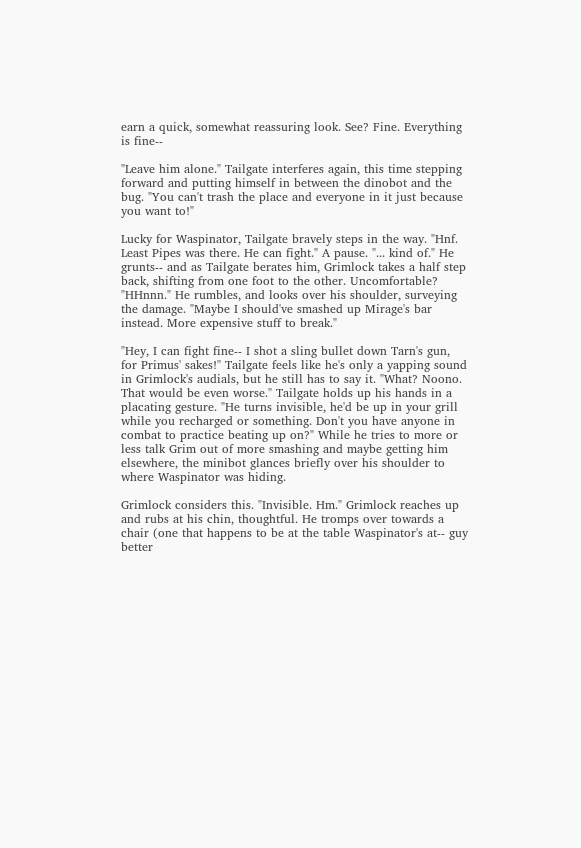earn a quick, somewhat reassuring look. See? Fine. Everything is fine--

"Leave him alone." Tailgate interferes again, this time stepping forward and putting himself in between the dinobot and the bug. "You can't trash the place and everyone in it just because you want to!"

Lucky for Waspinator, Tailgate bravely steps in the way. "Hnf. Least Pipes was there. He can fight." A pause. "... kind of." He grunts-- and as Tailgate berates him, Grimlock takes a half step back, shifting from one foot to the other. Uncomfortable? "HHnnn." He rumbles, and looks over his shoulder, surveying the damage. "Maybe I should've smashed up Mirage's bar instead. More expensive stuff to break."

"Hey, I can fight fine-- I shot a sling bullet down Tarn's gun, for Primus' sakes!" Tailgate feels like he's only a yapping sound in Grimlock's audials, but he still has to say it. "What? Noono. That would be even worse." Tailgate holds up his hands in a placating gesture. "He turns invisible, he'd be up in your grill while you recharged or something. Don't you have anyone in combat to practice beating up on?" While he tries to more or less talk Grim out of more smashing and maybe getting him elsewhere, the minibot glances briefly over his shoulder to where Waspinator was hiding.

Grimlock considers this. "Invisible. Hm." Grimlock reaches up and rubs at his chin, thoughtful. He tromps over towards a chair (one that happens to be at the table Waspinator's at-- guy better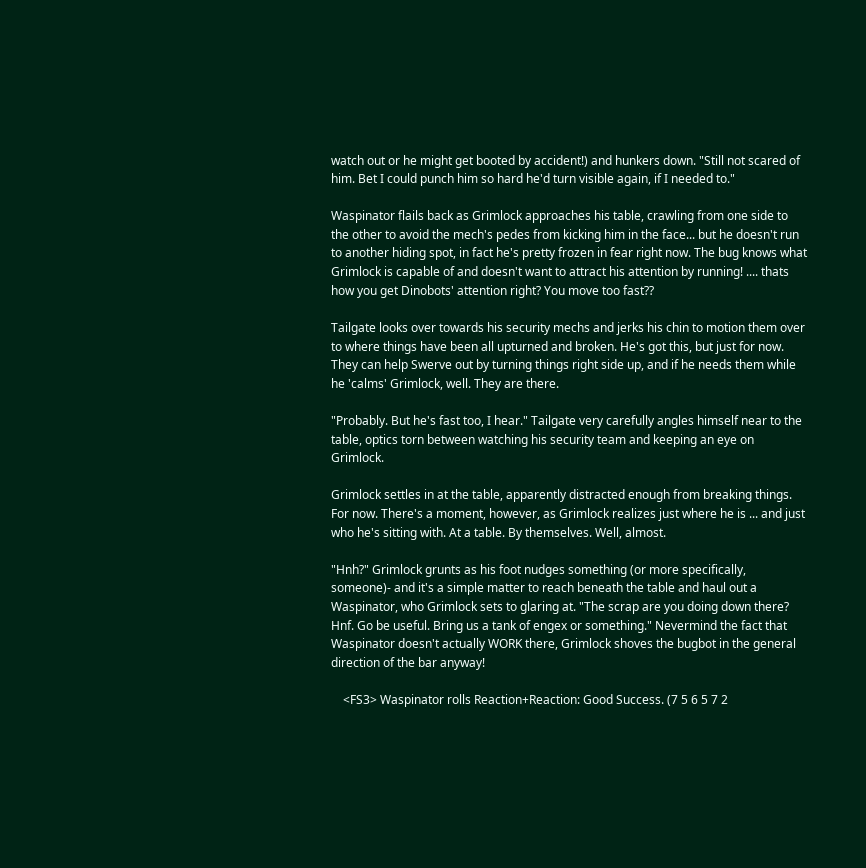watch out or he might get booted by accident!) and hunkers down. "Still not scared of him. Bet I could punch him so hard he'd turn visible again, if I needed to."

Waspinator flails back as Grimlock approaches his table, crawling from one side to the other to avoid the mech's pedes from kicking him in the face... but he doesn't run to another hiding spot, in fact he's pretty frozen in fear right now. The bug knows what Grimlock is capable of and doesn't want to attract his attention by running! .... thats how you get Dinobots' attention right? You move too fast??

Tailgate looks over towards his security mechs and jerks his chin to motion them over to where things have been all upturned and broken. He's got this, but just for now. They can help Swerve out by turning things right side up, and if he needs them while he 'calms' Grimlock, well. They are there.

"Probably. But he's fast too, I hear." Tailgate very carefully angles himself near to the table, optics torn between watching his security team and keeping an eye on Grimlock.

Grimlock settles in at the table, apparently distracted enough from breaking things. For now. There's a moment, however, as Grimlock realizes just where he is ... and just who he's sitting with. At a table. By themselves. Well, almost.

"Hnh?" Grimlock grunts as his foot nudges something (or more specifically, someone)- and it's a simple matter to reach beneath the table and haul out a Waspinator, who Grimlock sets to glaring at. "The scrap are you doing down there? Hnf. Go be useful. Bring us a tank of engex or something." Nevermind the fact that Waspinator doesn't actually WORK there, Grimlock shoves the bugbot in the general direction of the bar anyway!

    <FS3> Waspinator rolls Reaction+Reaction: Good Success. (7 5 6 5 7 2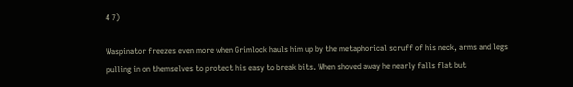4 7)

Waspinator freezes even more when Grimlock hauls him up by the metaphorical scruff of his neck, arms and legs pulling in on themselves to protect his easy to break bits. When shoved away he nearly falls flat but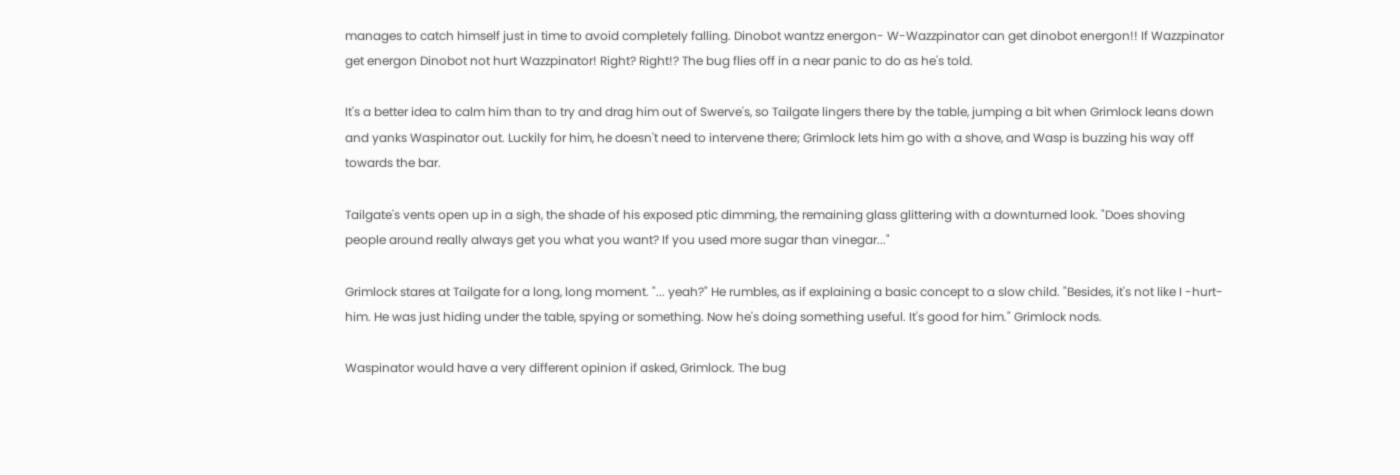manages to catch himself just in time to avoid completely falling. Dinobot wantzz energon- W-Wazzpinator can get dinobot energon!! If Wazzpinator get energon Dinobot not hurt Wazzpinator! Right? Right!? The bug flies off in a near panic to do as he's told.

It's a better idea to calm him than to try and drag him out of Swerve's, so Tailgate lingers there by the table, jumping a bit when Grimlock leans down and yanks Waspinator out. Luckily for him, he doesn't need to intervene there; Grimlock lets him go with a shove, and Wasp is buzzing his way off towards the bar.

Tailgate's vents open up in a sigh, the shade of his exposed ptic dimming, the remaining glass glittering with a downturned look. "Does shoving people around really always get you what you want? If you used more sugar than vinegar..."

Grimlock stares at Tailgate for a long, long moment. "... yeah?" He rumbles, as if explaining a basic concept to a slow child. "Besides, it's not like I -hurt- him. He was just hiding under the table, spying or something. Now he's doing something useful. It's good for him." Grimlock nods.

Waspinator would have a very different opinion if asked, Grimlock. The bug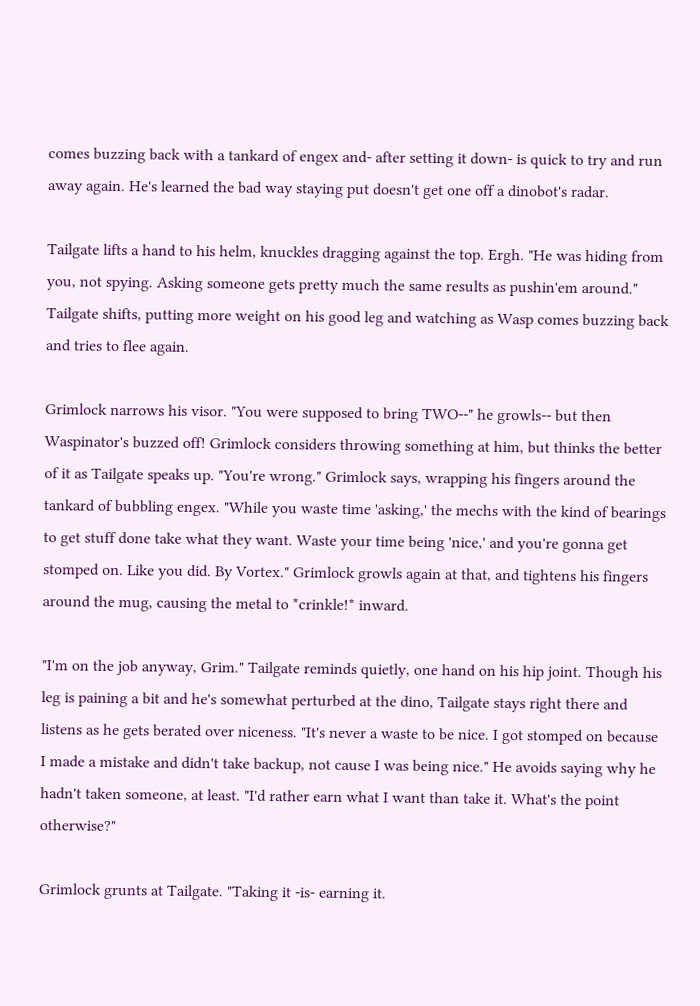comes buzzing back with a tankard of engex and- after setting it down- is quick to try and run away again. He's learned the bad way staying put doesn't get one off a dinobot's radar.

Tailgate lifts a hand to his helm, knuckles dragging against the top. Ergh. "He was hiding from you, not spying. Asking someone gets pretty much the same results as pushin'em around." Tailgate shifts, putting more weight on his good leg and watching as Wasp comes buzzing back and tries to flee again.

Grimlock narrows his visor. "You were supposed to bring TWO--" he growls-- but then Waspinator's buzzed off! Grimlock considers throwing something at him, but thinks the better of it as Tailgate speaks up. "You're wrong." Grimlock says, wrapping his fingers around the tankard of bubbling engex. "While you waste time 'asking,' the mechs with the kind of bearings to get stuff done take what they want. Waste your time being 'nice,' and you're gonna get stomped on. Like you did. By Vortex." Grimlock growls again at that, and tightens his fingers around the mug, causing the metal to *crinkle!* inward.

"I'm on the job anyway, Grim." Tailgate reminds quietly, one hand on his hip joint. Though his leg is paining a bit and he's somewhat perturbed at the dino, Tailgate stays right there and listens as he gets berated over niceness. "It's never a waste to be nice. I got stomped on because I made a mistake and didn't take backup, not cause I was being nice." He avoids saying why he hadn't taken someone, at least. "I'd rather earn what I want than take it. What's the point otherwise?"

Grimlock grunts at Tailgate. "Taking it -is- earning it.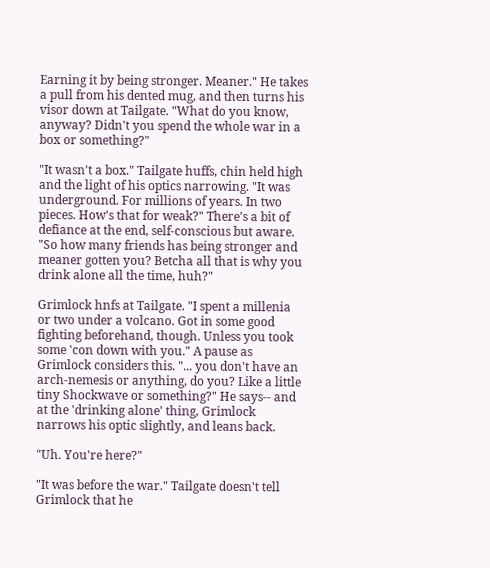Earning it by being stronger. Meaner." He takes a pull from his dented mug, and then turns his visor down at Tailgate. "What do you know, anyway? Didn't you spend the whole war in a box or something?"

"It wasn't a box." Tailgate huffs, chin held high and the light of his optics narrowing. "It was underground. For millions of years. In two pieces. How's that for weak?" There's a bit of defiance at the end, self-conscious but aware. "So how many friends has being stronger and meaner gotten you? Betcha all that is why you drink alone all the time, huh?"

Grimlock hnfs at Tailgate. "I spent a millenia or two under a volcano. Got in some good fighting beforehand, though. Unless you took some 'con down with you." A pause as Grimlock considers this. "... you don't have an arch-nemesis or anything, do you? Like a little tiny Shockwave or something?" He says-- and at the 'drinking alone' thing, Grimlock narrows his optic slightly, and leans back.

"Uh. You're here?"

"It was before the war." Tailgate doesn't tell Grimlock that he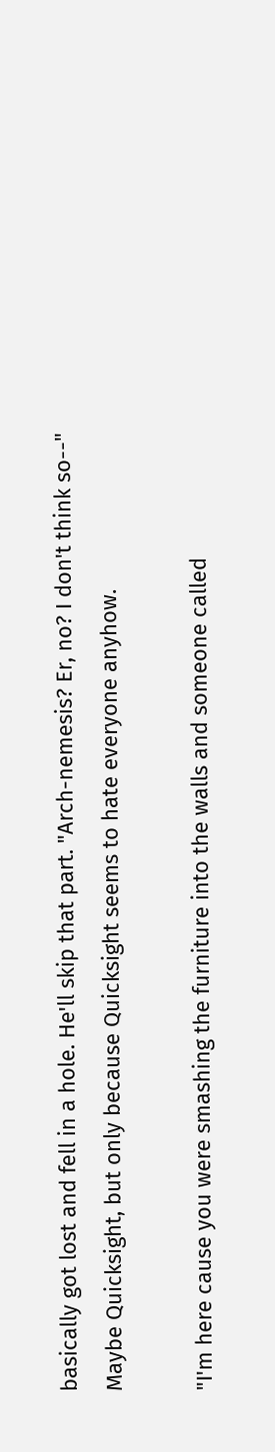basically got lost and fell in a hole. He'll skip that part. "Arch-nemesis? Er, no? I don't think so--" Maybe Quicksight, but only because Quicksight seems to hate everyone anyhow.

"I'm here cause you were smashing the furniture into the walls and someone called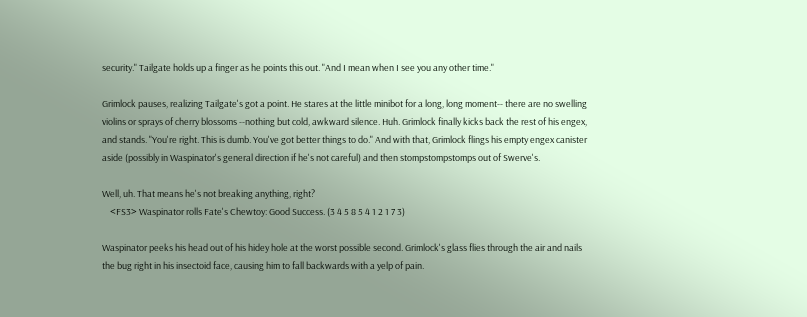security." Tailgate holds up a finger as he points this out. "And I mean when I see you any other time."

Grimlock pauses, realizing Tailgate's got a point. He stares at the little minibot for a long, long moment-- there are no swelling violins or sprays of cherry blossoms --nothing but cold, awkward silence. Huh. Grimlock finally kicks back the rest of his engex, and stands. "You're right. This is dumb. You've got better things to do." And with that, Grimlock flings his empty engex canister aside (possibly in Waspinator's general direction if he's not careful) and then stompstompstomps out of Swerve's.

Well, uh. That means he's not breaking anything, right?
    <FS3> Waspinator rolls Fate's Chewtoy: Good Success. (3 4 5 8 5 4 1 2 1 7 3)

Waspinator peeks his head out of his hidey hole at the worst possible second. Grimlock's glass flies through the air and nails the bug right in his insectoid face, causing him to fall backwards with a yelp of pain.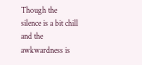Though the silence is a bit chill and the awkwardness is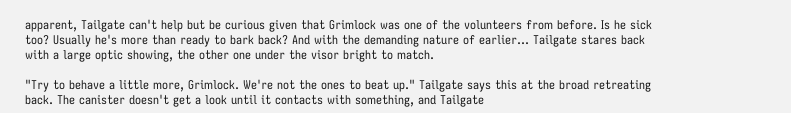apparent, Tailgate can't help but be curious given that Grimlock was one of the volunteers from before. Is he sick too? Usually he's more than ready to bark back? And with the demanding nature of earlier... Tailgate stares back with a large optic showing, the other one under the visor bright to match.

"Try to behave a little more, Grimlock. We're not the ones to beat up." Tailgate says this at the broad retreating back. The canister doesn't get a look until it contacts with something, and Tailgate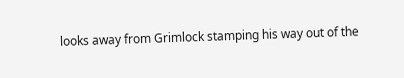looks away from Grimlock stamping his way out of the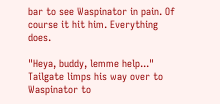bar to see Waspinator in pain. Of course it hit him. Everything does.

"Heya, buddy, lemme help..." Tailgate limps his way over to Waspinator to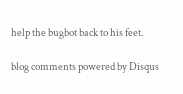help the bugbot back to his feet.

blog comments powered by Disqus